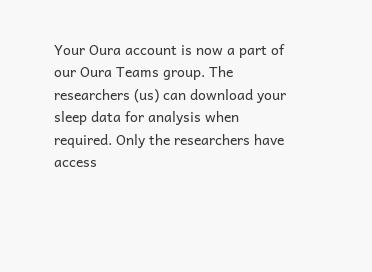Your Oura account is now a part of our Oura Teams group. The researchers (us) can download your sleep data for analysis when required. Only the researchers have access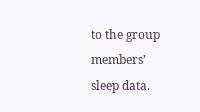to the group members’ sleep data.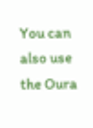You can also use the Oura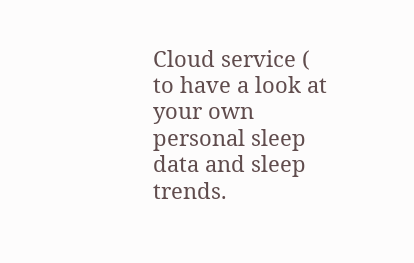Cloud service ( to have a look at your own personal sleep data and sleep trends.